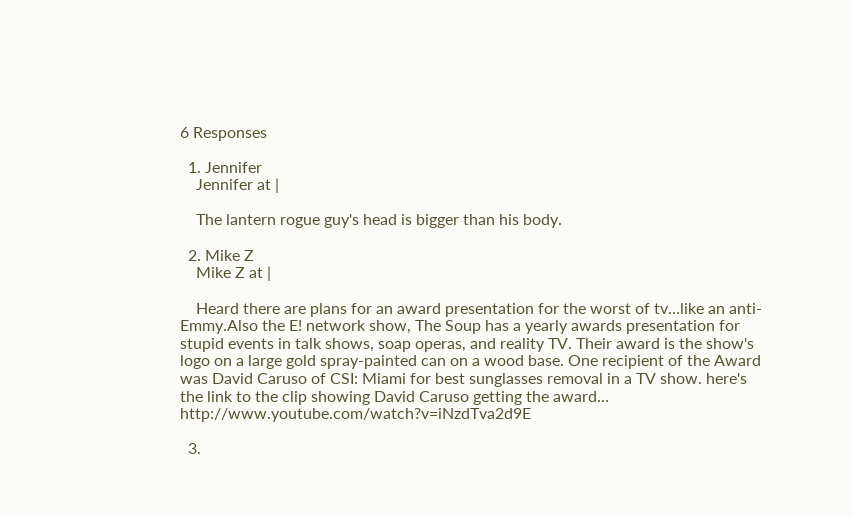6 Responses

  1. Jennifer
    Jennifer at |

    The lantern rogue guy's head is bigger than his body.

  2. Mike Z
    Mike Z at |

    Heard there are plans for an award presentation for the worst of tv…like an anti-Emmy.Also the E! network show, The Soup has a yearly awards presentation for stupid events in talk shows, soap operas, and reality TV. Their award is the show's logo on a large gold spray-painted can on a wood base. One recipient of the Award was David Caruso of CSI: Miami for best sunglasses removal in a TV show. here's the link to the clip showing David Caruso getting the award… http://www.youtube.com/watch?v=iNzdTva2d9E

  3.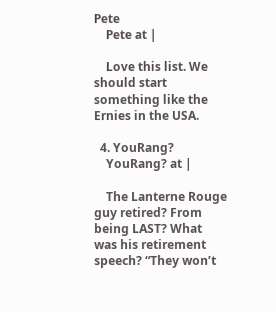Pete
    Pete at |

    Love this list. We should start something like the Ernies in the USA.

  4. YouRang?
    YouRang? at |

    The Lanterne Rouge guy retired? From being LAST? What was his retirement speech? “They won’t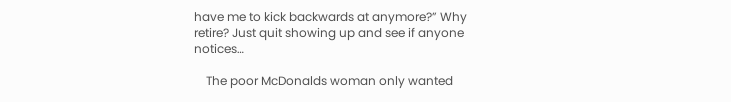have me to kick backwards at anymore?” Why retire? Just quit showing up and see if anyone notices…

    The poor McDonalds woman only wanted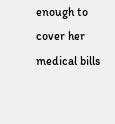enough to cover her medical bills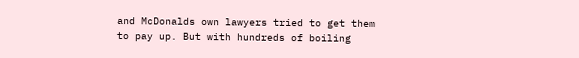and McDonalds own lawyers tried to get them to pay up. But with hundreds of boiling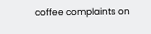coffee complaints on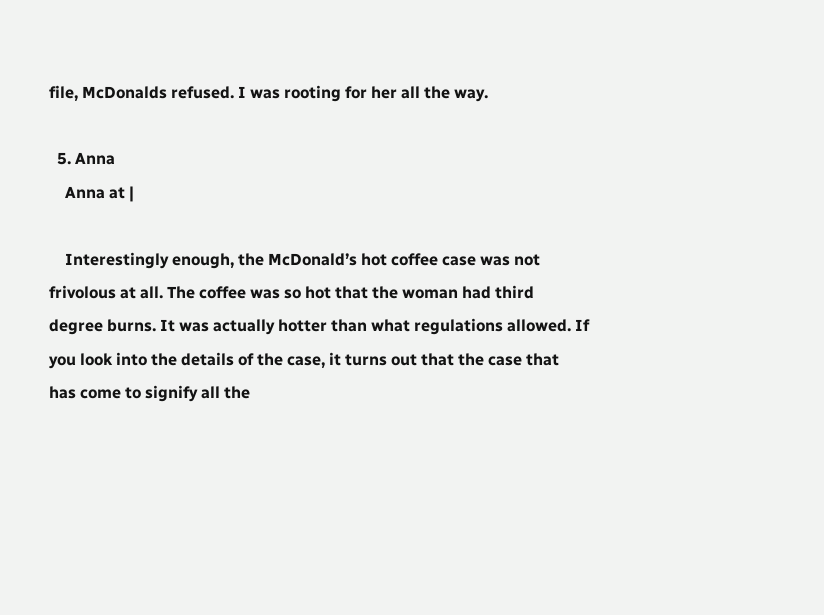file, McDonalds refused. I was rooting for her all the way.

  5. Anna
    Anna at |

    Interestingly enough, the McDonald’s hot coffee case was not frivolous at all. The coffee was so hot that the woman had third degree burns. It was actually hotter than what regulations allowed. If you look into the details of the case, it turns out that the case that has come to signify all the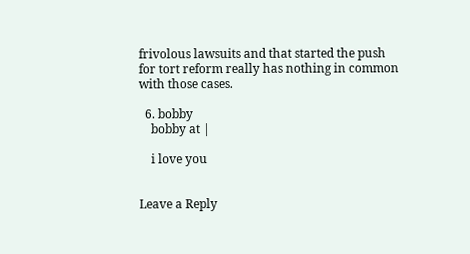frivolous lawsuits and that started the push for tort reform really has nothing in common with those cases.

  6. bobby
    bobby at |

    i love you


Leave a Reply